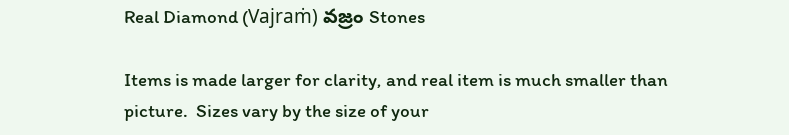Real Diamond (Vajraṁ) వజ్రం Stones

Items is made larger for clarity, and real item is much smaller than picture.  Sizes vary by the size of your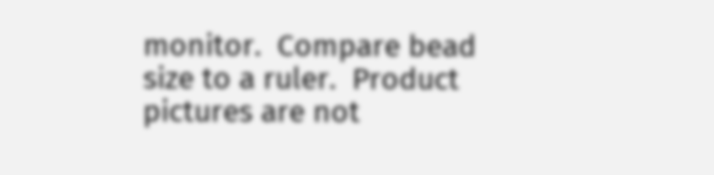monitor.  Compare bead size to a ruler.  Product pictures are not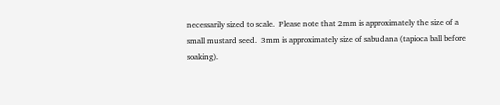necessarily sized to scale.  Please note that 2mm is approximately the size of a small mustard seed.  3mm is approximately size of sabudana (tapioca ball before soaking).